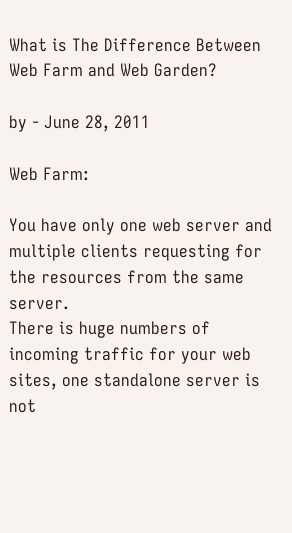What is The Difference Between Web Farm and Web Garden?

by - June 28, 2011

Web Farm:

You have only one web server and multiple clients requesting for the resources from the same server.
There is huge numbers of  incoming traffic for your web sites, one standalone server is not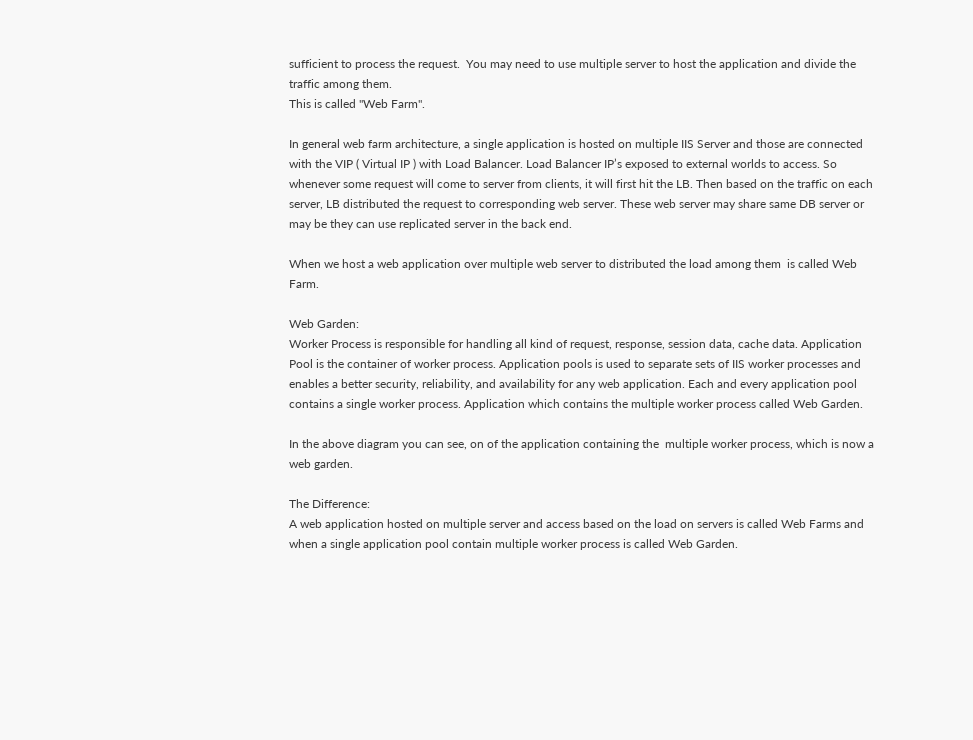sufficient to process the request.  You may need to use multiple server to host the application and divide the traffic among them.
This is called "Web Farm".

In general web farm architecture, a single application is hosted on multiple IIS Server and those are connected with the VIP ( Virtual IP ) with Load Balancer. Load Balancer IP’s exposed to external worlds to access. So whenever some request will come to server from clients, it will first hit the LB. Then based on the traffic on each server, LB distributed the request to corresponding web server. These web server may share same DB server or may be they can use replicated server in the back end.

When we host a web application over multiple web server to distributed the load among them  is called Web Farm.

Web Garden:
Worker Process is responsible for handling all kind of request, response, session data, cache data. Application Pool is the container of worker process. Application pools is used to separate sets of IIS worker processes and enables a better security, reliability, and availability for any web application. Each and every application pool contains a single worker process. Application which contains the multiple worker process called Web Garden.

In the above diagram you can see, on of the application containing the  multiple worker process, which is now a web garden.

The Difference:
A web application hosted on multiple server and access based on the load on servers is called Web Farms and when a single application pool contain multiple worker process is called Web Garden.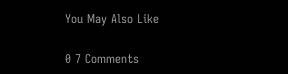You May Also Like

0 7 Comments